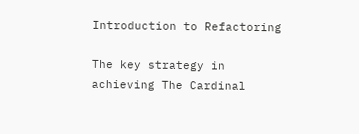Introduction to Refactoring

The key strategy in achieving The Cardinal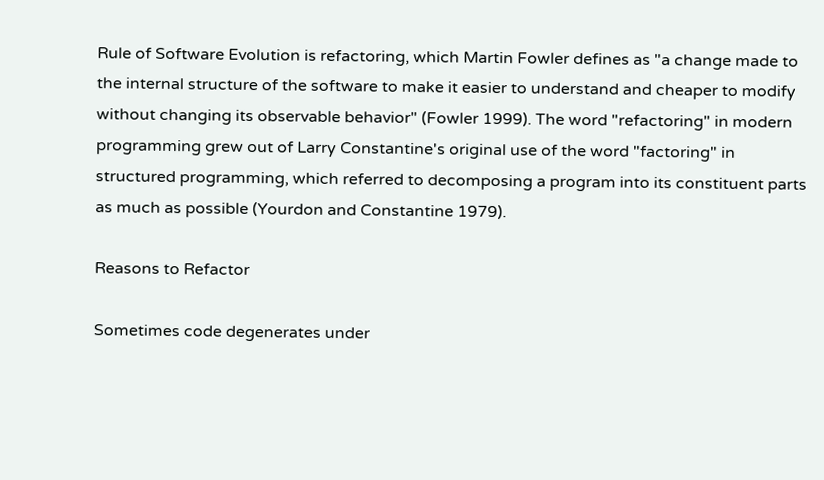Rule of Software Evolution is refactoring, which Martin Fowler defines as "a change made to the internal structure of the software to make it easier to understand and cheaper to modify without changing its observable behavior" (Fowler 1999). The word "refactoring" in modern programming grew out of Larry Constantine's original use of the word "factoring" in structured programming, which referred to decomposing a program into its constituent parts as much as possible (Yourdon and Constantine 1979).

Reasons to Refactor

Sometimes code degenerates under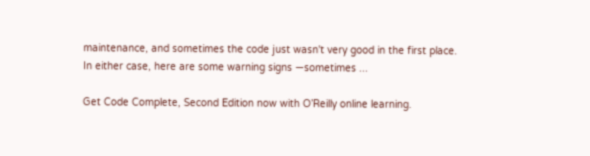maintenance, and sometimes the code just wasn't very good in the first place. In either case, here are some warning signs —sometimes ...

Get Code Complete, Second Edition now with O’Reilly online learning.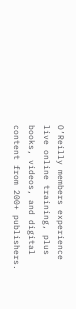O’Reilly members experience live online training, plus books, videos, and digital content from 200+ publishers.